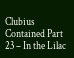Clubius Contained Part 23 – In the Lilac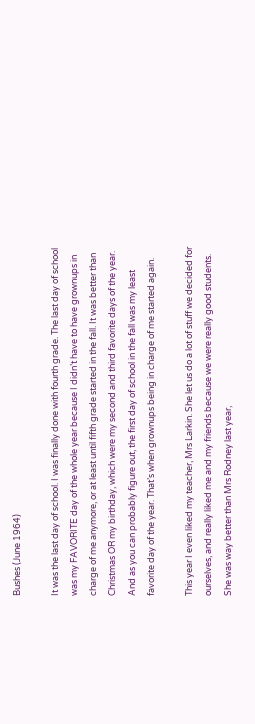Bushes (June 1964)

It was the last day of school. I was finally done with fourth grade. The last day of school was my FAVORITE day of the whole year because I didn’t have to have grownups in charge of me anymore, or at least until fifth grade started in the fall. It was better than Christmas OR my birthday, which were my second and third favorite days of the year. And as you can probably figure out, the first day of school in the fall was my least favorite day of the year. That’s when grownups being in charge of me started again.

This year I even liked my teacher, Mrs Larkin. She let us do a lot of stuff we decided for ourselves, and really liked me and my friends because we were really good students. She was way better than Mrs Rodney last year,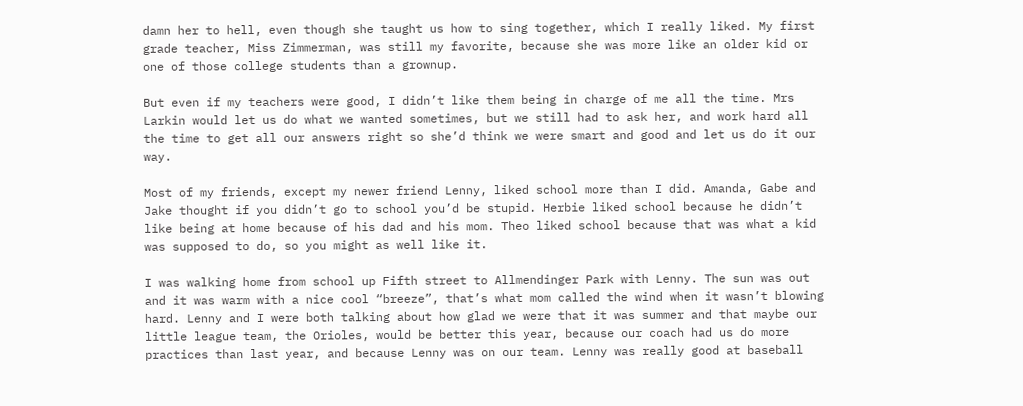damn her to hell, even though she taught us how to sing together, which I really liked. My first grade teacher, Miss Zimmerman, was still my favorite, because she was more like an older kid or one of those college students than a grownup.

But even if my teachers were good, I didn’t like them being in charge of me all the time. Mrs Larkin would let us do what we wanted sometimes, but we still had to ask her, and work hard all the time to get all our answers right so she’d think we were smart and good and let us do it our way.

Most of my friends, except my newer friend Lenny, liked school more than I did. Amanda, Gabe and Jake thought if you didn’t go to school you’d be stupid. Herbie liked school because he didn’t like being at home because of his dad and his mom. Theo liked school because that was what a kid was supposed to do, so you might as well like it.

I was walking home from school up Fifth street to Allmendinger Park with Lenny. The sun was out and it was warm with a nice cool “breeze”, that’s what mom called the wind when it wasn’t blowing hard. Lenny and I were both talking about how glad we were that it was summer and that maybe our little league team, the Orioles, would be better this year, because our coach had us do more practices than last year, and because Lenny was on our team. Lenny was really good at baseball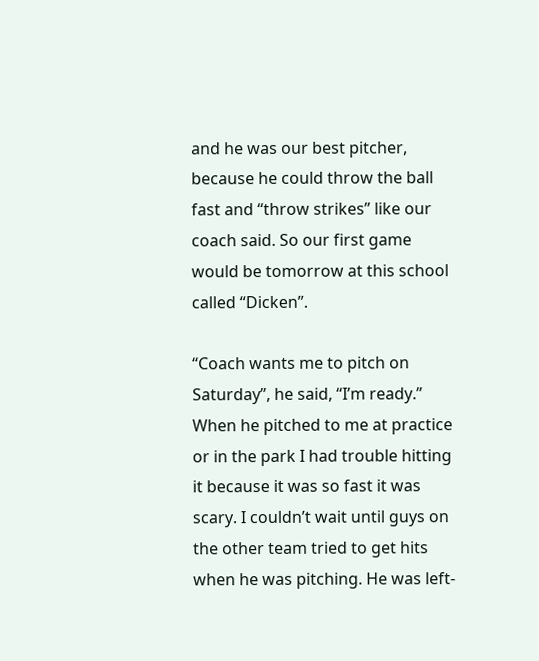and he was our best pitcher, because he could throw the ball fast and “throw strikes” like our coach said. So our first game would be tomorrow at this school called “Dicken”.

“Coach wants me to pitch on Saturday”, he said, “I’m ready.” When he pitched to me at practice or in the park I had trouble hitting it because it was so fast it was scary. I couldn’t wait until guys on the other team tried to get hits when he was pitching. He was left-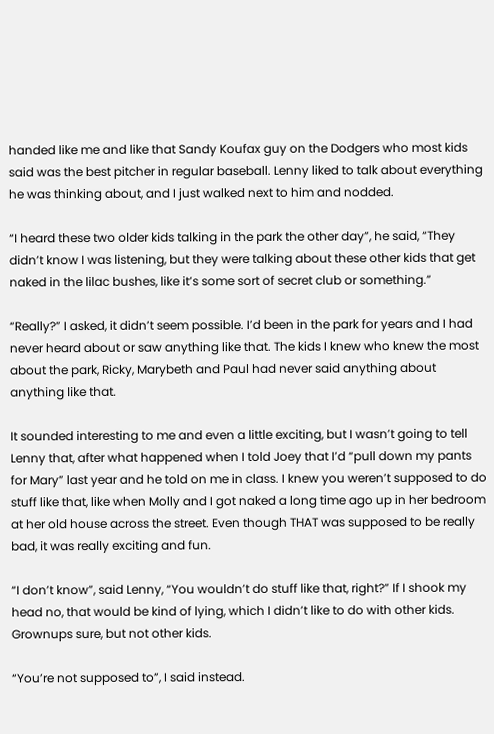handed like me and like that Sandy Koufax guy on the Dodgers who most kids said was the best pitcher in regular baseball. Lenny liked to talk about everything he was thinking about, and I just walked next to him and nodded.

“I heard these two older kids talking in the park the other day”, he said, “They didn’t know I was listening, but they were talking about these other kids that get naked in the lilac bushes, like it’s some sort of secret club or something.”

“Really?” I asked, it didn’t seem possible. I’d been in the park for years and I had never heard about or saw anything like that. The kids I knew who knew the most about the park, Ricky, Marybeth and Paul had never said anything about anything like that.

It sounded interesting to me and even a little exciting, but I wasn’t going to tell Lenny that, after what happened when I told Joey that I’d “pull down my pants for Mary” last year and he told on me in class. I knew you weren’t supposed to do stuff like that, like when Molly and I got naked a long time ago up in her bedroom at her old house across the street. Even though THAT was supposed to be really bad, it was really exciting and fun.

“I don’t know”, said Lenny, “You wouldn’t do stuff like that, right?” If I shook my head no, that would be kind of lying, which I didn’t like to do with other kids. Grownups sure, but not other kids.

“You’re not supposed to”, I said instead.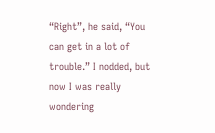“Right”, he said, “You can get in a lot of trouble.” I nodded, but now I was really wondering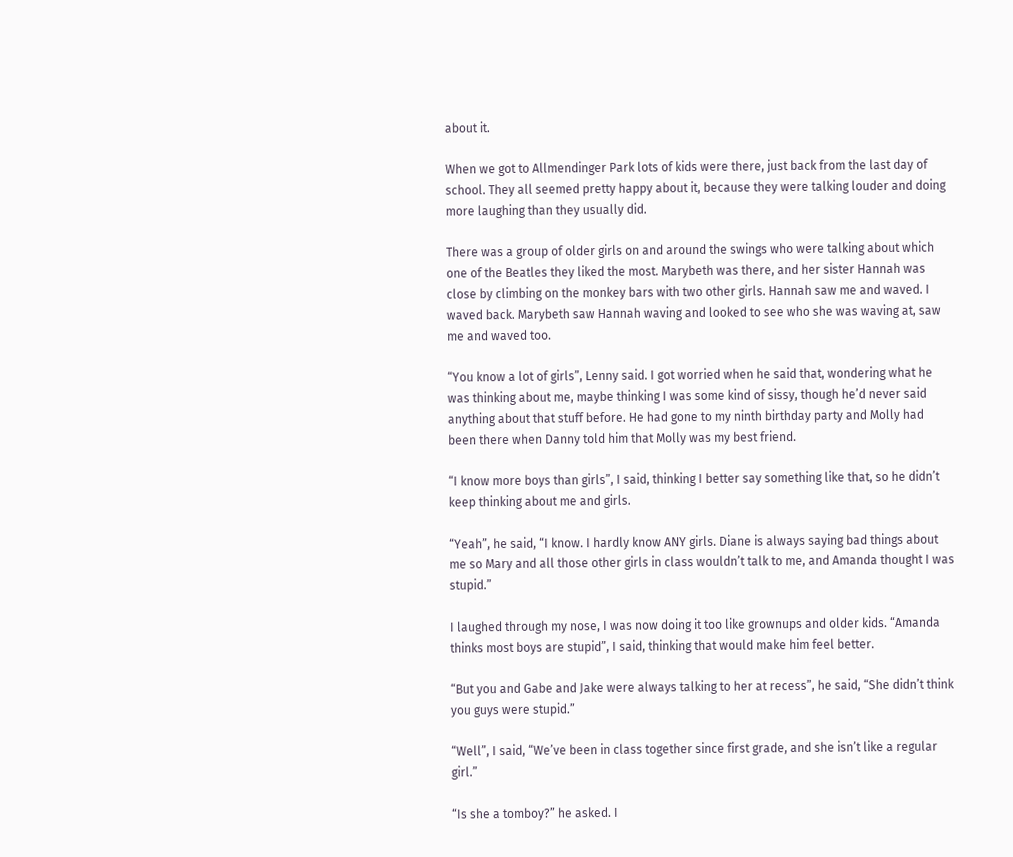about it.

When we got to Allmendinger Park lots of kids were there, just back from the last day of school. They all seemed pretty happy about it, because they were talking louder and doing more laughing than they usually did.

There was a group of older girls on and around the swings who were talking about which one of the Beatles they liked the most. Marybeth was there, and her sister Hannah was close by climbing on the monkey bars with two other girls. Hannah saw me and waved. I waved back. Marybeth saw Hannah waving and looked to see who she was waving at, saw me and waved too.

“You know a lot of girls”, Lenny said. I got worried when he said that, wondering what he was thinking about me, maybe thinking I was some kind of sissy, though he’d never said anything about that stuff before. He had gone to my ninth birthday party and Molly had been there when Danny told him that Molly was my best friend.

“I know more boys than girls”, I said, thinking I better say something like that, so he didn’t keep thinking about me and girls.

“Yeah”, he said, “I know. I hardly know ANY girls. Diane is always saying bad things about me so Mary and all those other girls in class wouldn’t talk to me, and Amanda thought I was stupid.”

I laughed through my nose, I was now doing it too like grownups and older kids. “Amanda thinks most boys are stupid”, I said, thinking that would make him feel better.

“But you and Gabe and Jake were always talking to her at recess”, he said, “She didn’t think you guys were stupid.”

“Well”, I said, “We’ve been in class together since first grade, and she isn’t like a regular girl.”

“Is she a tomboy?” he asked. I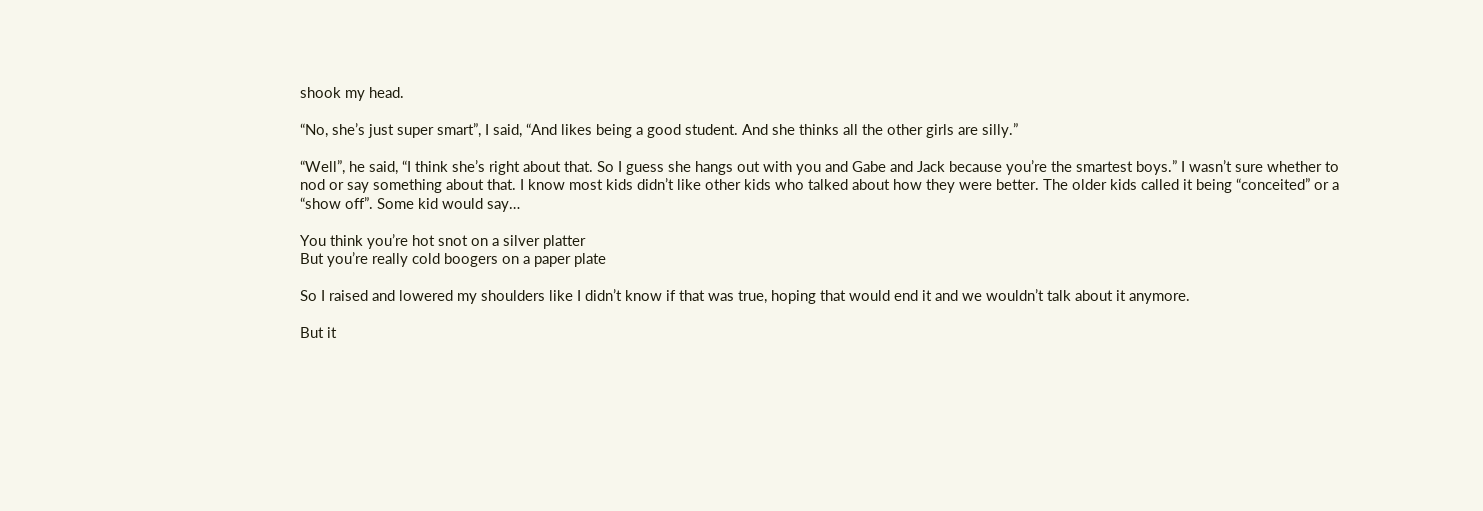shook my head.

“No, she’s just super smart”, I said, “And likes being a good student. And she thinks all the other girls are silly.”

“Well”, he said, “I think she’s right about that. So I guess she hangs out with you and Gabe and Jack because you’re the smartest boys.” I wasn’t sure whether to nod or say something about that. I know most kids didn’t like other kids who talked about how they were better. The older kids called it being “conceited” or a “show off”. Some kid would say…

You think you’re hot snot on a silver platter
But you’re really cold boogers on a paper plate

So I raised and lowered my shoulders like I didn’t know if that was true, hoping that would end it and we wouldn’t talk about it anymore.

But it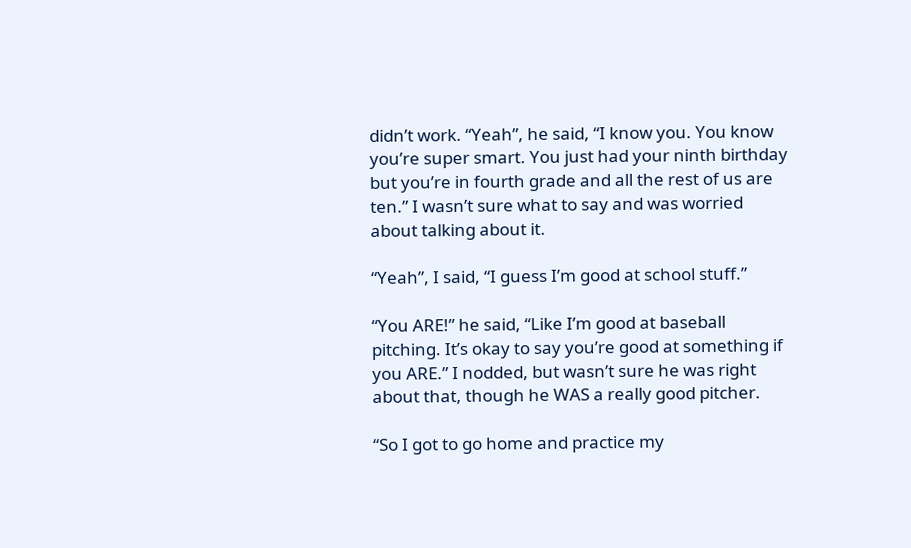didn’t work. “Yeah”, he said, “I know you. You know you’re super smart. You just had your ninth birthday but you’re in fourth grade and all the rest of us are ten.” I wasn’t sure what to say and was worried about talking about it.

“Yeah”, I said, “I guess I’m good at school stuff.”

“You ARE!” he said, “Like I’m good at baseball pitching. It’s okay to say you’re good at something if you ARE.” I nodded, but wasn’t sure he was right about that, though he WAS a really good pitcher.

“So I got to go home and practice my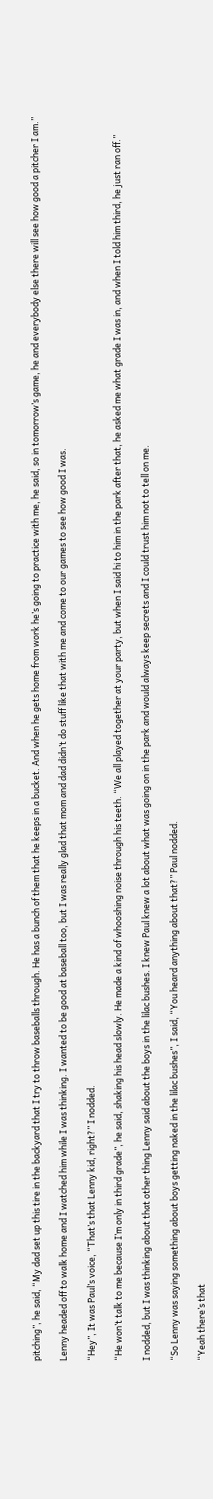pitching”, he said, “My dad set up this tire in the backyard that I try to throw baseballs through. He has a bunch of them that he keeps in a bucket. And when he gets home from work he’s going to practice with me, he said, so in tomorrow’s game, he and everybody else there will see how good a pitcher I am.”

Lenny headed off to walk home and I watched him while I was thinking. I wanted to be good at baseball too, but I was really glad that mom and dad didn’t do stuff like that with me and come to our games to see how good I was.

“Hey”, It was Paul’s voice, “That’s that Lenny kid, right?” I nodded.

“He won’t talk to me because I’m only in third grade”, he said, shaking his head slowly. He made a kind of whooshing noise through his teeth. “We all played together at your party, but when I said hi to him in the park after that, he asked me what grade I was in, and when I told him third, he just ran off.”

I nodded, but I was thinking about that other thing Lenny said about the boys in the lilac bushes. I knew Paul knew a lot about what was going on in the park and would always keep secrets and I could trust him not to tell on me.

“So Lenny was saying something about boys getting naked in the lilac bushes”, I said, “You heard anything about that?” Paul nodded.

“Yeah there’s that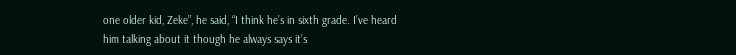one older kid, Zeke”, he said, “I think he’s in sixth grade. I’ve heard him talking about it though he always says it’s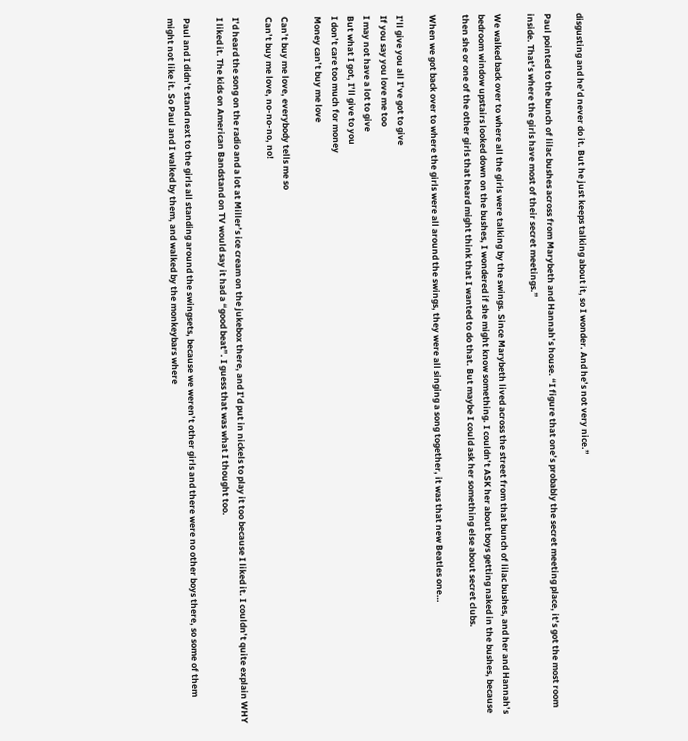disgusting and he’d never do it. But he just keeps talking about it, so I wonder. And he’s not very nice.”

Paul pointed to the bunch of lilac bushes across from Marybeth and Hannah’s house. “I figure that one’s probably the secret meeting place, it’s got the most room inside. That’s where the girls have most of their secret meetings.”

We walked back over to where all the girls were talking by the swings. Since Marybeth lived across the street from that bunch of lilac bushes, and her and Hannah’s bedroom window upstairs looked down on the bushes, I wondered if she might know something. I couldn’t ASK her about boys getting naked in the bushes, because then she or one of the other girls that heard might think that I wanted to do that. But maybe I could ask her something else about secret clubs.

When we got back over to where the girls were all around the swings, they were all singing a song together, it was that new Beatles one…

I’ll give you all I’ve got to give
If you say you love me too
I may not have a lot to give
But what I got, I’ll give to you
I don’t care too much for money
Money can’t buy me love

Can’t buy me love, everybody tells me so
Can’t buy me love, no-no-no, no!

I’d heard the song on the radio and a lot at Miller’s ice cream on the jukebox there, and I’d put in nickels to play it too because I liked it. I couldn’t quite explain WHY I liked it. The kids on American Bandstand on TV would say it had a “good beat”. I guess that was what I thought too.

Paul and I didn’t stand next to the girls all standing around the swingsets, because we weren’t other girls and there were no other boys there, so some of them might not like it. So Paul and I walked by them, and walked by the monkeybars where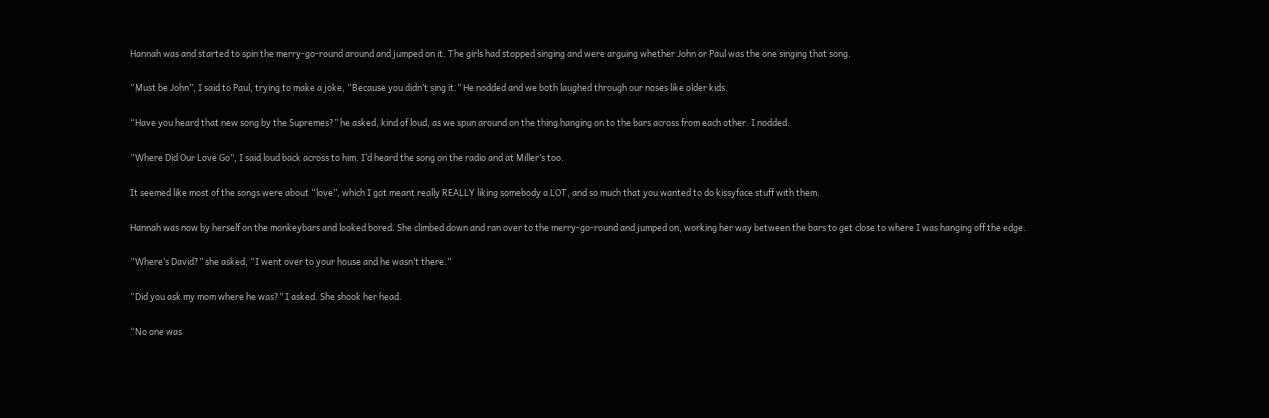Hannah was and started to spin the merry-go-round around and jumped on it. The girls had stopped singing and were arguing whether John or Paul was the one singing that song.

“Must be John”, I said to Paul, trying to make a joke, “Because you didn’t sing it.” He nodded and we both laughed through our noses like older kids.

“Have you heard that new song by the Supremes?” he asked, kind of loud, as we spun around on the thing hanging on to the bars across from each other. I nodded.

“Where Did Our Love Go”, I said loud back across to him. I’d heard the song on the radio and at Miller’s too.

It seemed like most of the songs were about “love”, which I got meant really REALLY liking somebody a LOT, and so much that you wanted to do kissyface stuff with them.

Hannah was now by herself on the monkeybars and looked bored. She climbed down and ran over to the merry-go-round and jumped on, working her way between the bars to get close to where I was hanging off the edge.

“Where’s David?” she asked, “I went over to your house and he wasn’t there.”

“Did you ask my mom where he was?” I asked. She shook her head.

“No one was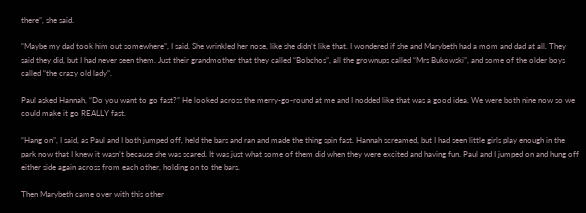there”, she said.

“Maybe my dad took him out somewhere”, I said. She wrinkled her nose, like she didn’t like that. I wondered if she and Marybeth had a mom and dad at all. They said they did, but I had never seen them. Just their grandmother that they called “Bobchos”, all the grownups called “Mrs Bukowski”, and some of the older boys called “the crazy old lady”.

Paul asked Hannah, “Do you want to go fast?” He looked across the merry-go-round at me and I nodded like that was a good idea. We were both nine now so we could make it go REALLY fast.

“Hang on”, I said, as Paul and I both jumped off, held the bars and ran and made the thing spin fast. Hannah screamed, but I had seen little girls play enough in the park now that I knew it wasn’t because she was scared. It was just what some of them did when they were excited and having fun. Paul and I jumped on and hung off either side again across from each other, holding on to the bars.

Then Marybeth came over with this other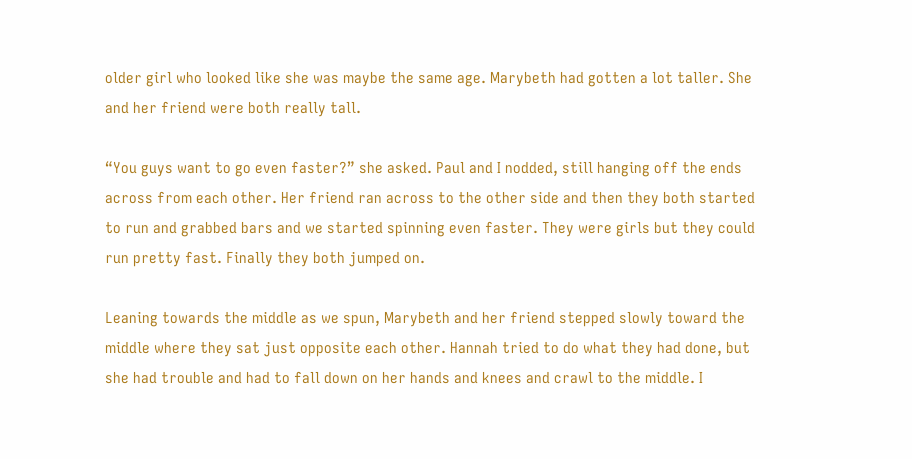older girl who looked like she was maybe the same age. Marybeth had gotten a lot taller. She and her friend were both really tall.

“You guys want to go even faster?” she asked. Paul and I nodded, still hanging off the ends across from each other. Her friend ran across to the other side and then they both started to run and grabbed bars and we started spinning even faster. They were girls but they could run pretty fast. Finally they both jumped on.

Leaning towards the middle as we spun, Marybeth and her friend stepped slowly toward the middle where they sat just opposite each other. Hannah tried to do what they had done, but she had trouble and had to fall down on her hands and knees and crawl to the middle. I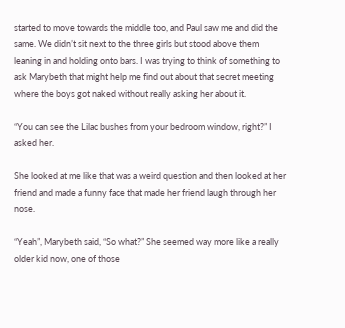started to move towards the middle too, and Paul saw me and did the same. We didn’t sit next to the three girls but stood above them leaning in and holding onto bars. I was trying to think of something to ask Marybeth that might help me find out about that secret meeting where the boys got naked without really asking her about it.

“You can see the Lilac bushes from your bedroom window, right?” I asked her.

She looked at me like that was a weird question and then looked at her friend and made a funny face that made her friend laugh through her nose.

“Yeah”, Marybeth said, “So what?” She seemed way more like a really older kid now, one of those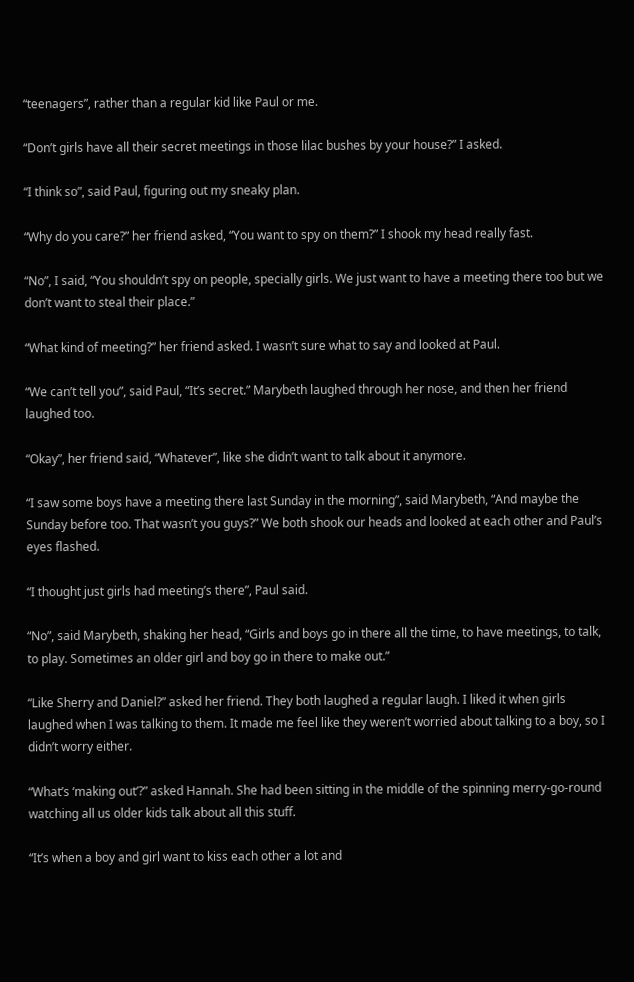“teenagers”, rather than a regular kid like Paul or me.

“Don’t girls have all their secret meetings in those lilac bushes by your house?” I asked.

“I think so”, said Paul, figuring out my sneaky plan.

“Why do you care?” her friend asked, “You want to spy on them?” I shook my head really fast.

“No”, I said, “You shouldn’t spy on people, specially girls. We just want to have a meeting there too but we don’t want to steal their place.”

“What kind of meeting?” her friend asked. I wasn’t sure what to say and looked at Paul.

“We can’t tell you”, said Paul, “It’s secret.” Marybeth laughed through her nose, and then her friend laughed too.

“Okay”, her friend said, “Whatever”, like she didn’t want to talk about it anymore.

“I saw some boys have a meeting there last Sunday in the morning”, said Marybeth, “And maybe the Sunday before too. That wasn’t you guys?” We both shook our heads and looked at each other and Paul’s eyes flashed.

“I thought just girls had meeting’s there”, Paul said.

“No”, said Marybeth, shaking her head, “Girls and boys go in there all the time, to have meetings, to talk, to play. Sometimes an older girl and boy go in there to make out.”

“Like Sherry and Daniel?” asked her friend. They both laughed a regular laugh. I liked it when girls laughed when I was talking to them. It made me feel like they weren’t worried about talking to a boy, so I didn’t worry either.

“What’s ‘making out’?” asked Hannah. She had been sitting in the middle of the spinning merry-go-round watching all us older kids talk about all this stuff.

“It’s when a boy and girl want to kiss each other a lot and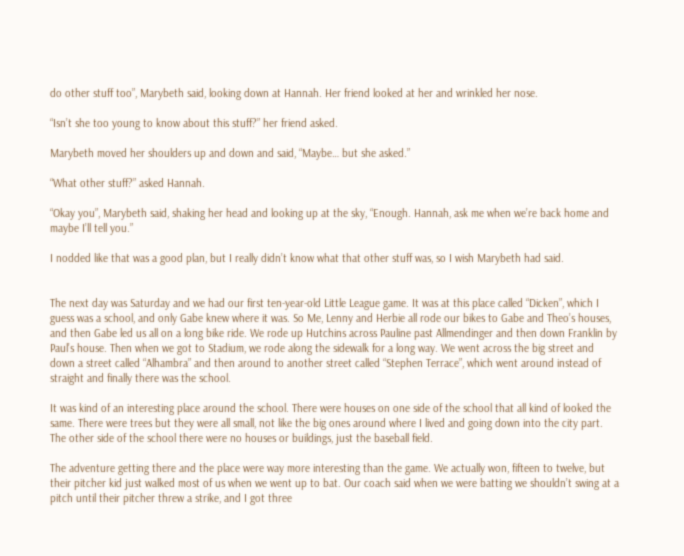do other stuff too”, Marybeth said, looking down at Hannah. Her friend looked at her and wrinkled her nose.

“Isn’t she too young to know about this stuff?” her friend asked.

Marybeth moved her shoulders up and down and said, “Maybe… but she asked.”

“What other stuff?” asked Hannah.

“Okay you”, Marybeth said, shaking her head and looking up at the sky, “Enough. Hannah, ask me when we’re back home and maybe I’ll tell you.”

I nodded like that was a good plan, but I really didn’t know what that other stuff was, so I wish Marybeth had said.


The next day was Saturday and we had our first ten-year-old Little League game. It was at this place called “Dicken”, which I guess was a school, and only Gabe knew where it was. So Me, Lenny and Herbie all rode our bikes to Gabe and Theo’s houses, and then Gabe led us all on a long bike ride. We rode up Hutchins across Pauline past Allmendinger and then down Franklin by Paul’s house. Then when we got to Stadium, we rode along the sidewalk for a long way. We went across the big street and down a street called “Alhambra” and then around to another street called “Stephen Terrace”, which went around instead of straight and finally there was the school.

It was kind of an interesting place around the school. There were houses on one side of the school that all kind of looked the same. There were trees but they were all small, not like the big ones around where I lived and going down into the city part. The other side of the school there were no houses or buildings, just the baseball field.

The adventure getting there and the place were way more interesting than the game. We actually won, fifteen to twelve, but their pitcher kid just walked most of us when we went up to bat. Our coach said when we were batting we shouldn’t swing at a pitch until their pitcher threw a strike, and I got three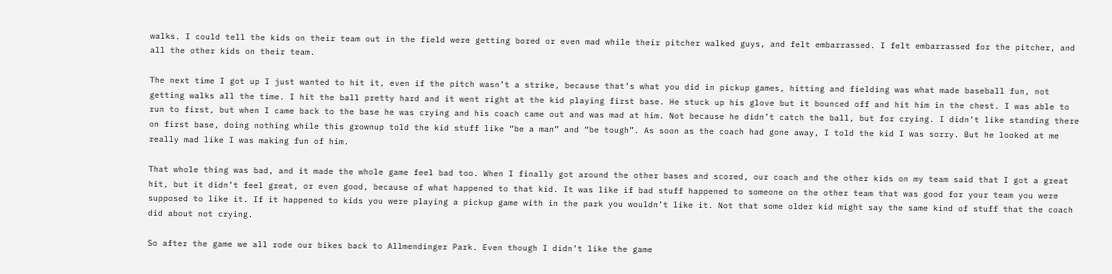walks. I could tell the kids on their team out in the field were getting bored or even mad while their pitcher walked guys, and felt embarrassed. I felt embarrassed for the pitcher, and all the other kids on their team.

The next time I got up I just wanted to hit it, even if the pitch wasn’t a strike, because that’s what you did in pickup games, hitting and fielding was what made baseball fun, not getting walks all the time. I hit the ball pretty hard and it went right at the kid playing first base. He stuck up his glove but it bounced off and hit him in the chest. I was able to run to first, but when I came back to the base he was crying and his coach came out and was mad at him. Not because he didn’t catch the ball, but for crying. I didn’t like standing there on first base, doing nothing while this grownup told the kid stuff like “be a man” and “be tough”. As soon as the coach had gone away, I told the kid I was sorry. But he looked at me really mad like I was making fun of him.

That whole thing was bad, and it made the whole game feel bad too. When I finally got around the other bases and scored, our coach and the other kids on my team said that I got a great hit, but it didn’t feel great, or even good, because of what happened to that kid. It was like if bad stuff happened to someone on the other team that was good for your team you were supposed to like it. If it happened to kids you were playing a pickup game with in the park you wouldn’t like it. Not that some older kid might say the same kind of stuff that the coach did about not crying.

So after the game we all rode our bikes back to Allmendinger Park. Even though I didn’t like the game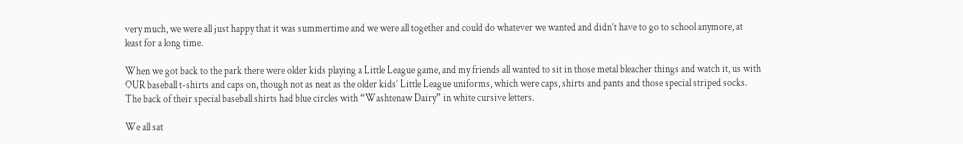very much, we were all just happy that it was summertime and we were all together and could do whatever we wanted and didn’t have to go to school anymore, at least for a long time.

When we got back to the park there were older kids playing a Little League game, and my friends all wanted to sit in those metal bleacher things and watch it, us with OUR baseball t-shirts and caps on, though not as neat as the older kids’ Little League uniforms, which were caps, shirts and pants and those special striped socks. The back of their special baseball shirts had blue circles with “Washtenaw Dairy” in white cursive letters.

We all sat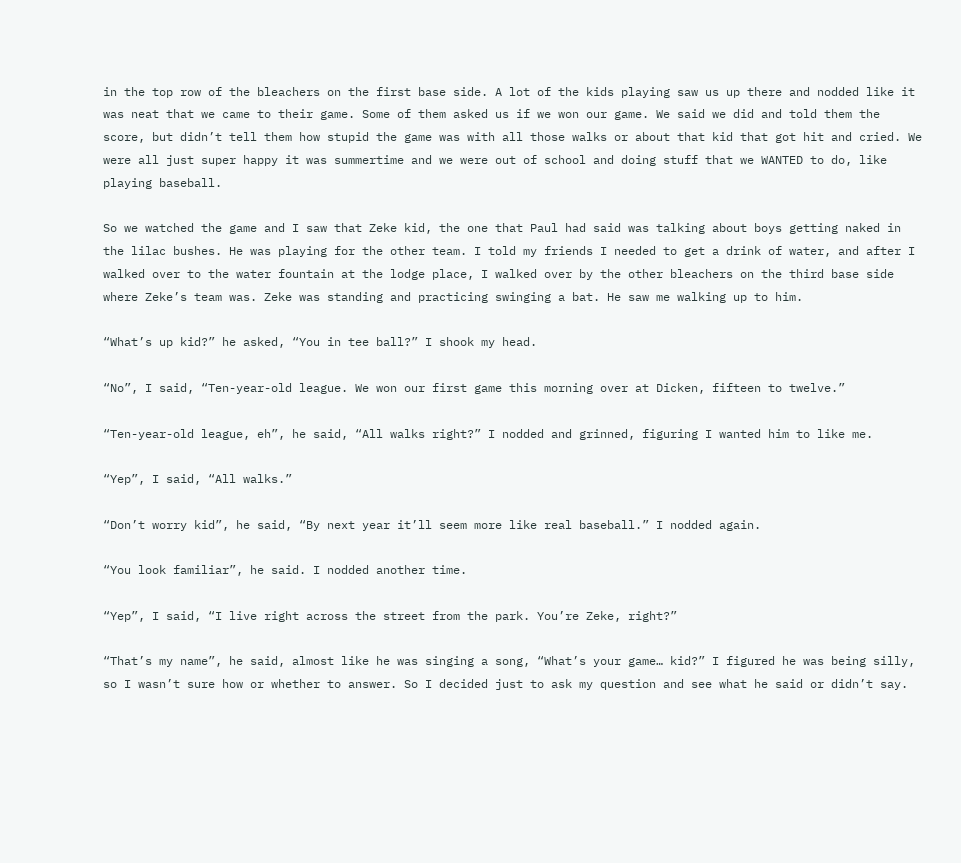in the top row of the bleachers on the first base side. A lot of the kids playing saw us up there and nodded like it was neat that we came to their game. Some of them asked us if we won our game. We said we did and told them the score, but didn’t tell them how stupid the game was with all those walks or about that kid that got hit and cried. We were all just super happy it was summertime and we were out of school and doing stuff that we WANTED to do, like playing baseball.

So we watched the game and I saw that Zeke kid, the one that Paul had said was talking about boys getting naked in the lilac bushes. He was playing for the other team. I told my friends I needed to get a drink of water, and after I walked over to the water fountain at the lodge place, I walked over by the other bleachers on the third base side where Zeke’s team was. Zeke was standing and practicing swinging a bat. He saw me walking up to him.

“What’s up kid?” he asked, “You in tee ball?” I shook my head.

“No”, I said, “Ten-year-old league. We won our first game this morning over at Dicken, fifteen to twelve.”

“Ten-year-old league, eh”, he said, “All walks right?” I nodded and grinned, figuring I wanted him to like me.

“Yep”, I said, “All walks.”

“Don’t worry kid”, he said, “By next year it’ll seem more like real baseball.” I nodded again.

“You look familiar”, he said. I nodded another time.

“Yep”, I said, “I live right across the street from the park. You’re Zeke, right?”

“That’s my name”, he said, almost like he was singing a song, “What’s your game… kid?” I figured he was being silly, so I wasn’t sure how or whether to answer. So I decided just to ask my question and see what he said or didn’t say.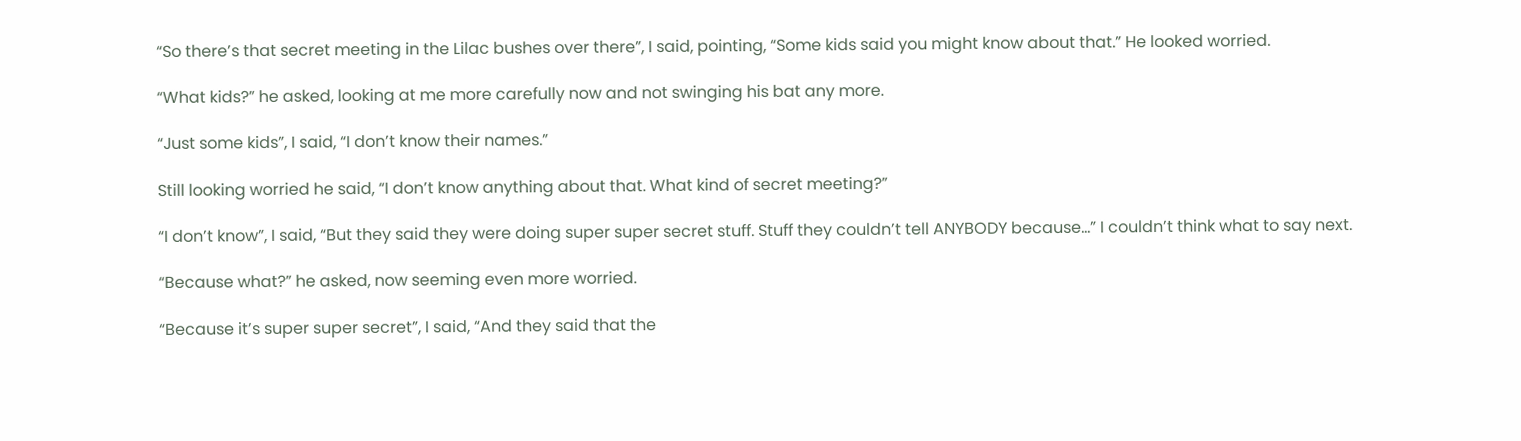“So there’s that secret meeting in the Lilac bushes over there”, I said, pointing, “Some kids said you might know about that.” He looked worried.

“What kids?” he asked, looking at me more carefully now and not swinging his bat any more.

“Just some kids”, I said, “I don’t know their names.”

Still looking worried he said, “I don’t know anything about that. What kind of secret meeting?”

“I don’t know”, I said, “But they said they were doing super super secret stuff. Stuff they couldn’t tell ANYBODY because…” I couldn’t think what to say next.

“Because what?” he asked, now seeming even more worried.

“Because it’s super super secret”, I said, “And they said that the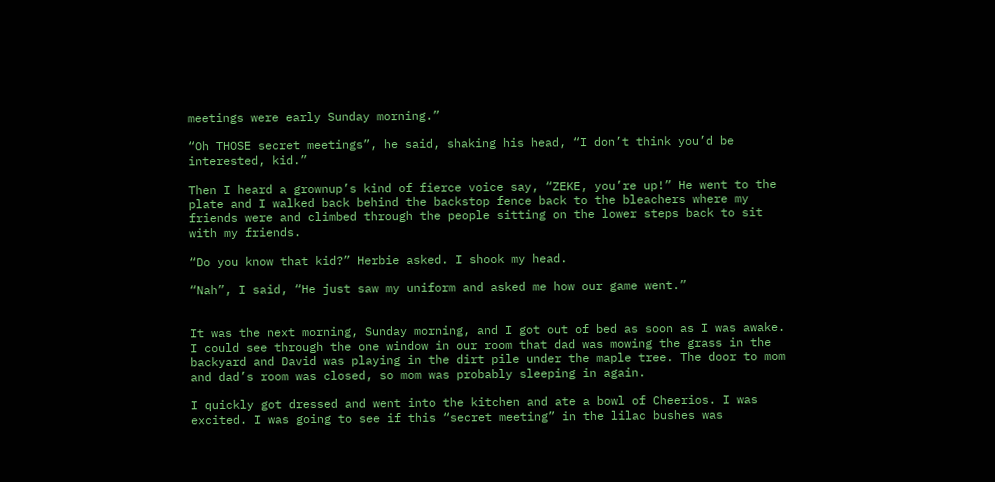meetings were early Sunday morning.”

“Oh THOSE secret meetings”, he said, shaking his head, “I don’t think you’d be interested, kid.”

Then I heard a grownup’s kind of fierce voice say, “ZEKE, you’re up!” He went to the plate and I walked back behind the backstop fence back to the bleachers where my friends were and climbed through the people sitting on the lower steps back to sit with my friends.

“Do you know that kid?” Herbie asked. I shook my head.

“Nah”, I said, “He just saw my uniform and asked me how our game went.”


It was the next morning, Sunday morning, and I got out of bed as soon as I was awake. I could see through the one window in our room that dad was mowing the grass in the backyard and David was playing in the dirt pile under the maple tree. The door to mom and dad’s room was closed, so mom was probably sleeping in again.

I quickly got dressed and went into the kitchen and ate a bowl of Cheerios. I was excited. I was going to see if this “secret meeting” in the lilac bushes was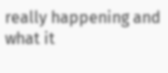really happening and what it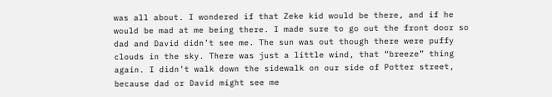was all about. I wondered if that Zeke kid would be there, and if he would be mad at me being there. I made sure to go out the front door so dad and David didn’t see me. The sun was out though there were puffy clouds in the sky. There was just a little wind, that “breeze” thing again. I didn’t walk down the sidewalk on our side of Potter street, because dad or David might see me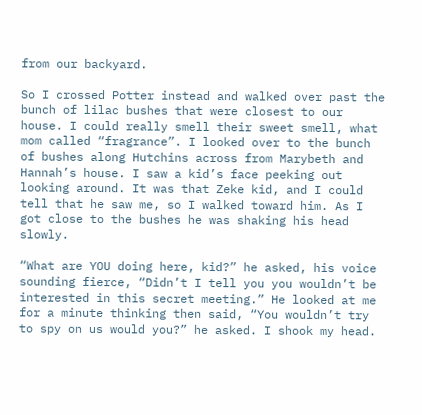from our backyard.

So I crossed Potter instead and walked over past the bunch of lilac bushes that were closest to our house. I could really smell their sweet smell, what mom called “fragrance”. I looked over to the bunch of bushes along Hutchins across from Marybeth and Hannah’s house. I saw a kid’s face peeking out looking around. It was that Zeke kid, and I could tell that he saw me, so I walked toward him. As I got close to the bushes he was shaking his head slowly.

“What are YOU doing here, kid?” he asked, his voice sounding fierce, “Didn’t I tell you you wouldn’t be interested in this secret meeting.” He looked at me for a minute thinking then said, “You wouldn’t try to spy on us would you?” he asked. I shook my head.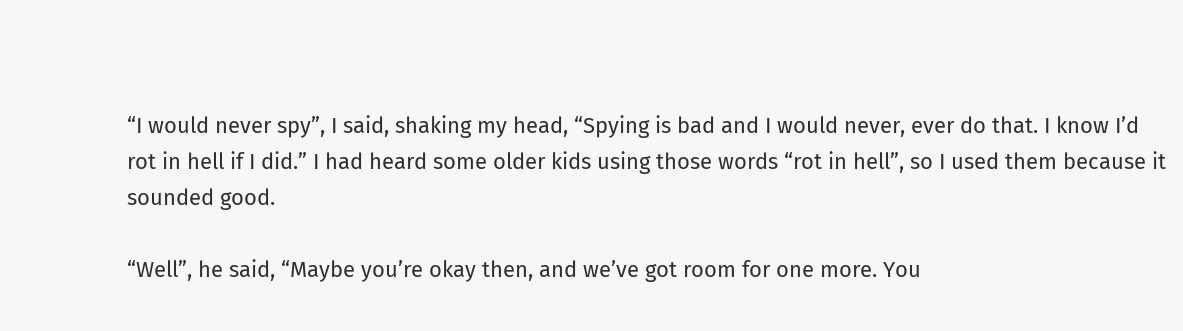“I would never spy”, I said, shaking my head, “Spying is bad and I would never, ever do that. I know I’d rot in hell if I did.” I had heard some older kids using those words “rot in hell”, so I used them because it sounded good.

“Well”, he said, “Maybe you’re okay then, and we’ve got room for one more. You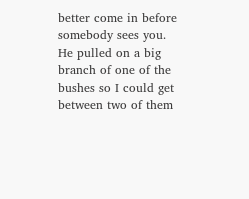better come in before somebody sees you. He pulled on a big branch of one of the bushes so I could get between two of them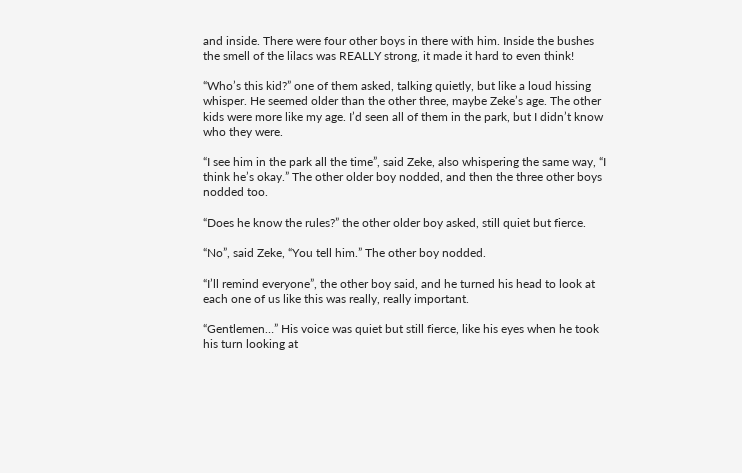and inside. There were four other boys in there with him. Inside the bushes the smell of the lilacs was REALLY strong, it made it hard to even think!

“Who’s this kid?” one of them asked, talking quietly, but like a loud hissing whisper. He seemed older than the other three, maybe Zeke’s age. The other kids were more like my age. I’d seen all of them in the park, but I didn’t know who they were.

“I see him in the park all the time”, said Zeke, also whispering the same way, “I think he’s okay.” The other older boy nodded, and then the three other boys nodded too.

“Does he know the rules?” the other older boy asked, still quiet but fierce.

“No”, said Zeke, “You tell him.” The other boy nodded.

“I’ll remind everyone”, the other boy said, and he turned his head to look at each one of us like this was really, really important.

“Gentlemen…” His voice was quiet but still fierce, like his eyes when he took his turn looking at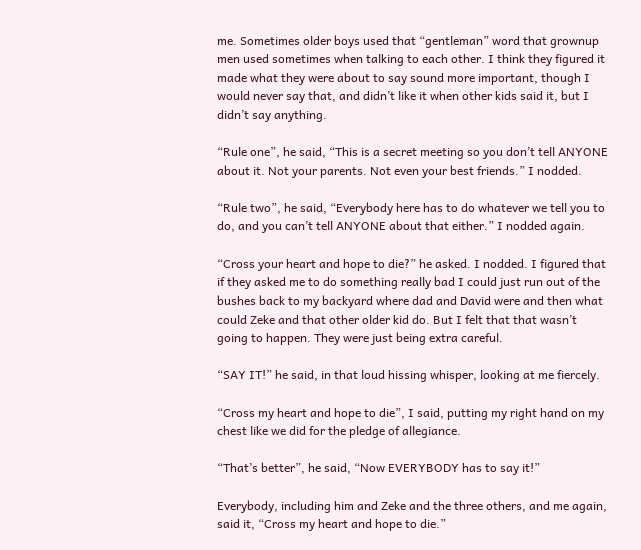me. Sometimes older boys used that “gentleman” word that grownup men used sometimes when talking to each other. I think they figured it made what they were about to say sound more important, though I would never say that, and didn’t like it when other kids said it, but I didn’t say anything.

“Rule one”, he said, “This is a secret meeting so you don’t tell ANYONE about it. Not your parents. Not even your best friends.” I nodded.

“Rule two”, he said, “Everybody here has to do whatever we tell you to do, and you can’t tell ANYONE about that either.” I nodded again.

“Cross your heart and hope to die?” he asked. I nodded. I figured that if they asked me to do something really bad I could just run out of the bushes back to my backyard where dad and David were and then what could Zeke and that other older kid do. But I felt that that wasn’t going to happen. They were just being extra careful.

“SAY IT!” he said, in that loud hissing whisper, looking at me fiercely.

“Cross my heart and hope to die”, I said, putting my right hand on my chest like we did for the pledge of allegiance.

“That’s better”, he said, “Now EVERYBODY has to say it!”

Everybody, including him and Zeke and the three others, and me again, said it, “Cross my heart and hope to die.”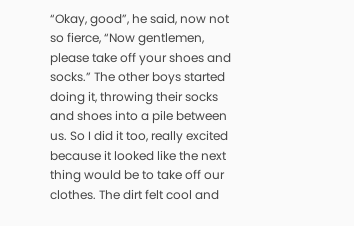“Okay, good”, he said, now not so fierce, “Now gentlemen, please take off your shoes and socks.” The other boys started doing it, throwing their socks and shoes into a pile between us. So I did it too, really excited because it looked like the next thing would be to take off our clothes. The dirt felt cool and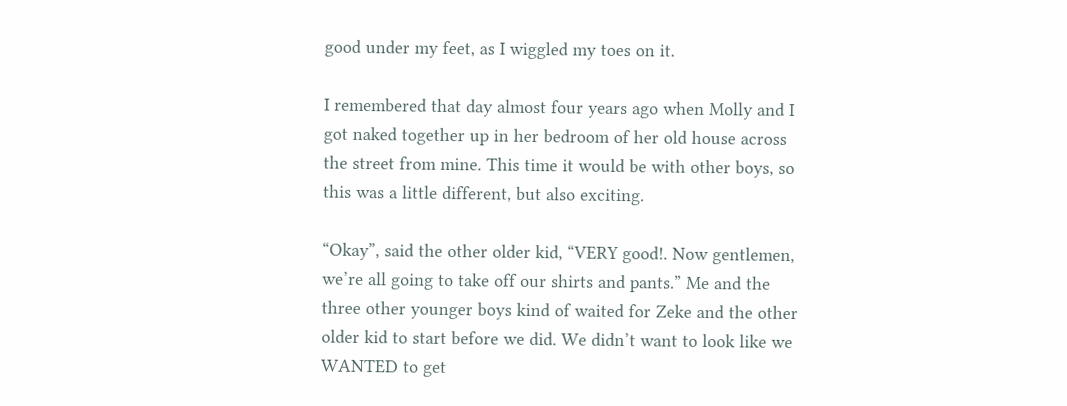good under my feet, as I wiggled my toes on it.

I remembered that day almost four years ago when Molly and I got naked together up in her bedroom of her old house across the street from mine. This time it would be with other boys, so this was a little different, but also exciting.

“Okay”, said the other older kid, “VERY good!. Now gentlemen, we’re all going to take off our shirts and pants.” Me and the three other younger boys kind of waited for Zeke and the other older kid to start before we did. We didn’t want to look like we WANTED to get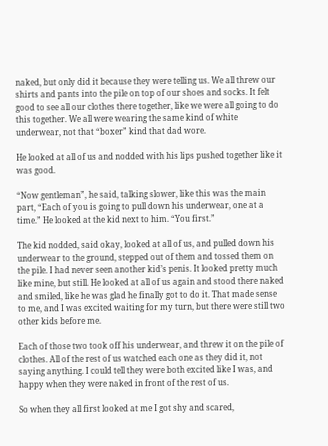naked, but only did it because they were telling us. We all threw our shirts and pants into the pile on top of our shoes and socks. It felt good to see all our clothes there together, like we were all going to do this together. We all were wearing the same kind of white underwear, not that “boxer” kind that dad wore.

He looked at all of us and nodded with his lips pushed together like it was good.

“Now gentleman”, he said, talking slower, like this was the main part, “Each of you is going to pull down his underwear, one at a time.” He looked at the kid next to him. “You first.”

The kid nodded, said okay, looked at all of us, and pulled down his underwear to the ground, stepped out of them and tossed them on the pile. I had never seen another kid’s penis. It looked pretty much like mine, but still. He looked at all of us again and stood there naked and smiled, like he was glad he finally got to do it. That made sense to me, and I was excited waiting for my turn, but there were still two other kids before me.

Each of those two took off his underwear, and threw it on the pile of clothes. All of the rest of us watched each one as they did it, not saying anything. I could tell they were both excited like I was, and happy when they were naked in front of the rest of us.

So when they all first looked at me I got shy and scared,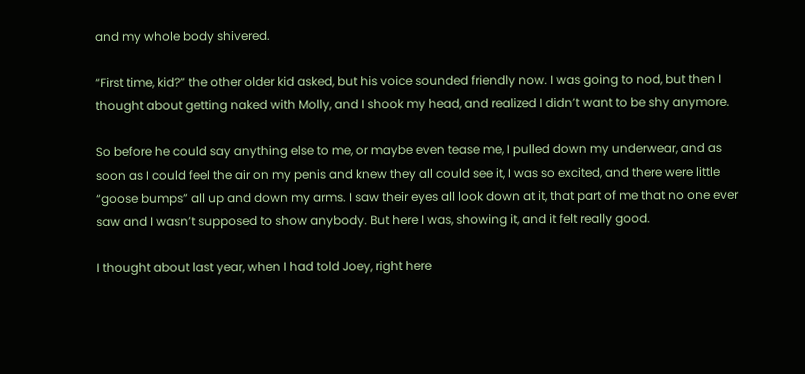and my whole body shivered.

“First time, kid?” the other older kid asked, but his voice sounded friendly now. I was going to nod, but then I thought about getting naked with Molly, and I shook my head, and realized I didn’t want to be shy anymore.

So before he could say anything else to me, or maybe even tease me, I pulled down my underwear, and as soon as I could feel the air on my penis and knew they all could see it, I was so excited, and there were little “goose bumps” all up and down my arms. I saw their eyes all look down at it, that part of me that no one ever saw and I wasn’t supposed to show anybody. But here I was, showing it, and it felt really good.

I thought about last year, when I had told Joey, right here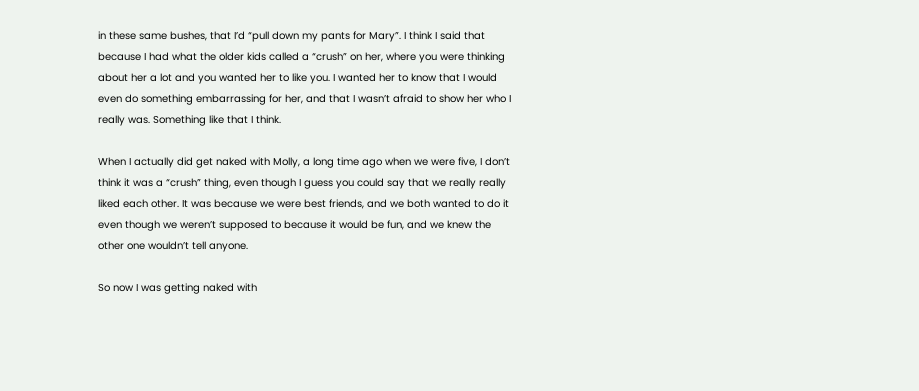in these same bushes, that I’d “pull down my pants for Mary”. I think I said that because I had what the older kids called a “crush” on her, where you were thinking about her a lot and you wanted her to like you. I wanted her to know that I would even do something embarrassing for her, and that I wasn’t afraid to show her who I really was. Something like that I think.

When I actually did get naked with Molly, a long time ago when we were five, I don’t think it was a “crush” thing, even though I guess you could say that we really really liked each other. It was because we were best friends, and we both wanted to do it even though we weren’t supposed to because it would be fun, and we knew the other one wouldn’t tell anyone.

So now I was getting naked with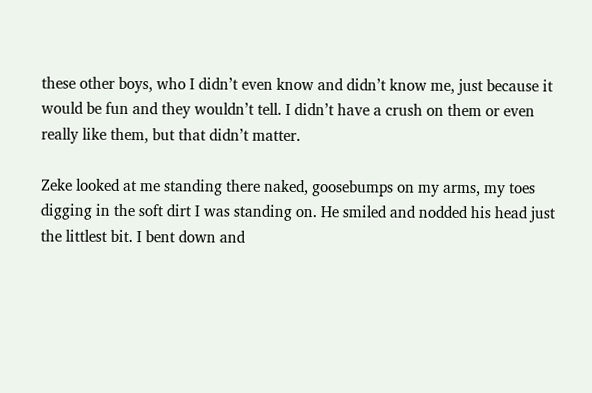these other boys, who I didn’t even know and didn’t know me, just because it would be fun and they wouldn’t tell. I didn’t have a crush on them or even really like them, but that didn’t matter.

Zeke looked at me standing there naked, goosebumps on my arms, my toes digging in the soft dirt I was standing on. He smiled and nodded his head just the littlest bit. I bent down and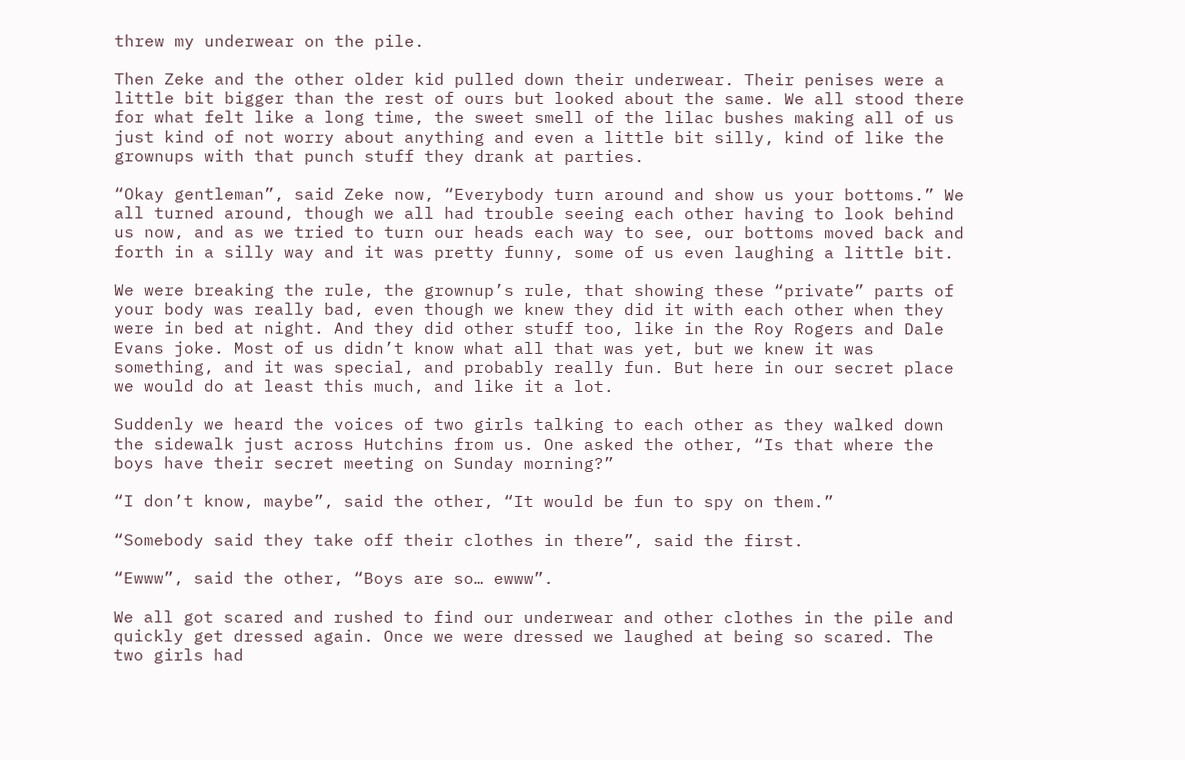threw my underwear on the pile.

Then Zeke and the other older kid pulled down their underwear. Their penises were a little bit bigger than the rest of ours but looked about the same. We all stood there for what felt like a long time, the sweet smell of the lilac bushes making all of us just kind of not worry about anything and even a little bit silly, kind of like the grownups with that punch stuff they drank at parties.

“Okay gentleman”, said Zeke now, “Everybody turn around and show us your bottoms.” We all turned around, though we all had trouble seeing each other having to look behind us now, and as we tried to turn our heads each way to see, our bottoms moved back and forth in a silly way and it was pretty funny, some of us even laughing a little bit.

We were breaking the rule, the grownup’s rule, that showing these “private” parts of your body was really bad, even though we knew they did it with each other when they were in bed at night. And they did other stuff too, like in the Roy Rogers and Dale Evans joke. Most of us didn’t know what all that was yet, but we knew it was something, and it was special, and probably really fun. But here in our secret place we would do at least this much, and like it a lot.

Suddenly we heard the voices of two girls talking to each other as they walked down the sidewalk just across Hutchins from us. One asked the other, “Is that where the boys have their secret meeting on Sunday morning?”

“I don’t know, maybe”, said the other, “It would be fun to spy on them.”

“Somebody said they take off their clothes in there”, said the first.

“Ewww”, said the other, “Boys are so… ewww”.

We all got scared and rushed to find our underwear and other clothes in the pile and quickly get dressed again. Once we were dressed we laughed at being so scared. The two girls had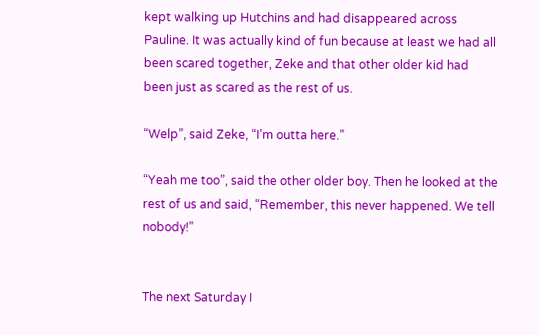kept walking up Hutchins and had disappeared across Pauline. It was actually kind of fun because at least we had all been scared together, Zeke and that other older kid had been just as scared as the rest of us.

“Welp”, said Zeke, “I’m outta here.”

“Yeah me too”, said the other older boy. Then he looked at the rest of us and said, “Remember, this never happened. We tell nobody!”


The next Saturday I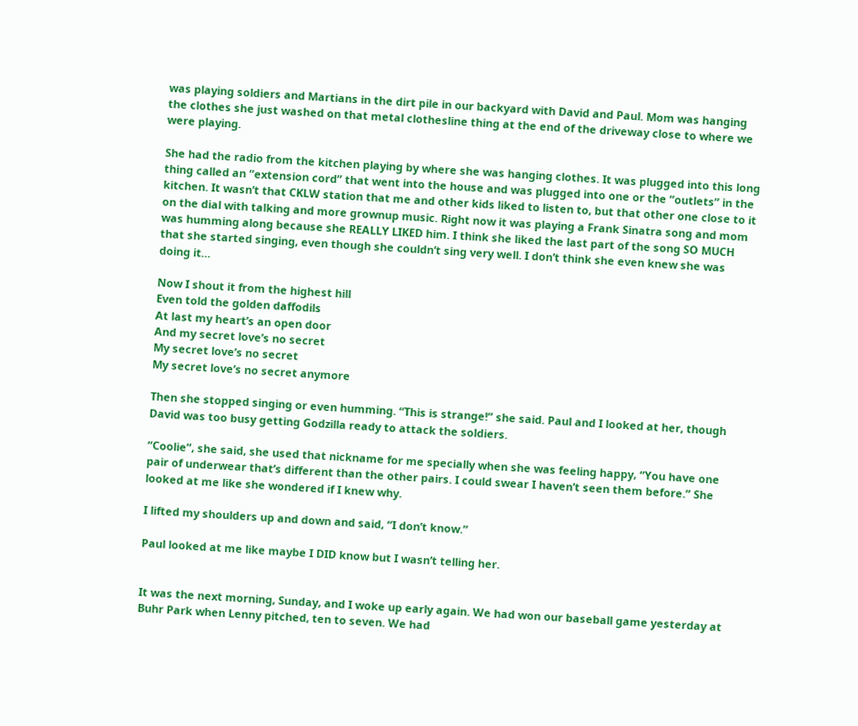was playing soldiers and Martians in the dirt pile in our backyard with David and Paul. Mom was hanging the clothes she just washed on that metal clothesline thing at the end of the driveway close to where we were playing.

She had the radio from the kitchen playing by where she was hanging clothes. It was plugged into this long thing called an “extension cord” that went into the house and was plugged into one or the “outlets” in the kitchen. It wasn’t that CKLW station that me and other kids liked to listen to, but that other one close to it on the dial with talking and more grownup music. Right now it was playing a Frank Sinatra song and mom was humming along because she REALLY LIKED him. I think she liked the last part of the song SO MUCH that she started singing, even though she couldn’t sing very well. I don’t think she even knew she was doing it…

Now I shout it from the highest hill
Even told the golden daffodils
At last my heart’s an open door
And my secret love’s no secret
My secret love’s no secret
My secret love’s no secret anymore

Then she stopped singing or even humming. “This is strange!” she said. Paul and I looked at her, though David was too busy getting Godzilla ready to attack the soldiers.

“Coolie”, she said, she used that nickname for me specially when she was feeling happy, “You have one pair of underwear that’s different than the other pairs. I could swear I haven’t seen them before.” She looked at me like she wondered if I knew why.

I lifted my shoulders up and down and said, “I don’t know.”

Paul looked at me like maybe I DID know but I wasn’t telling her.


It was the next morning, Sunday, and I woke up early again. We had won our baseball game yesterday at Buhr Park when Lenny pitched, ten to seven. We had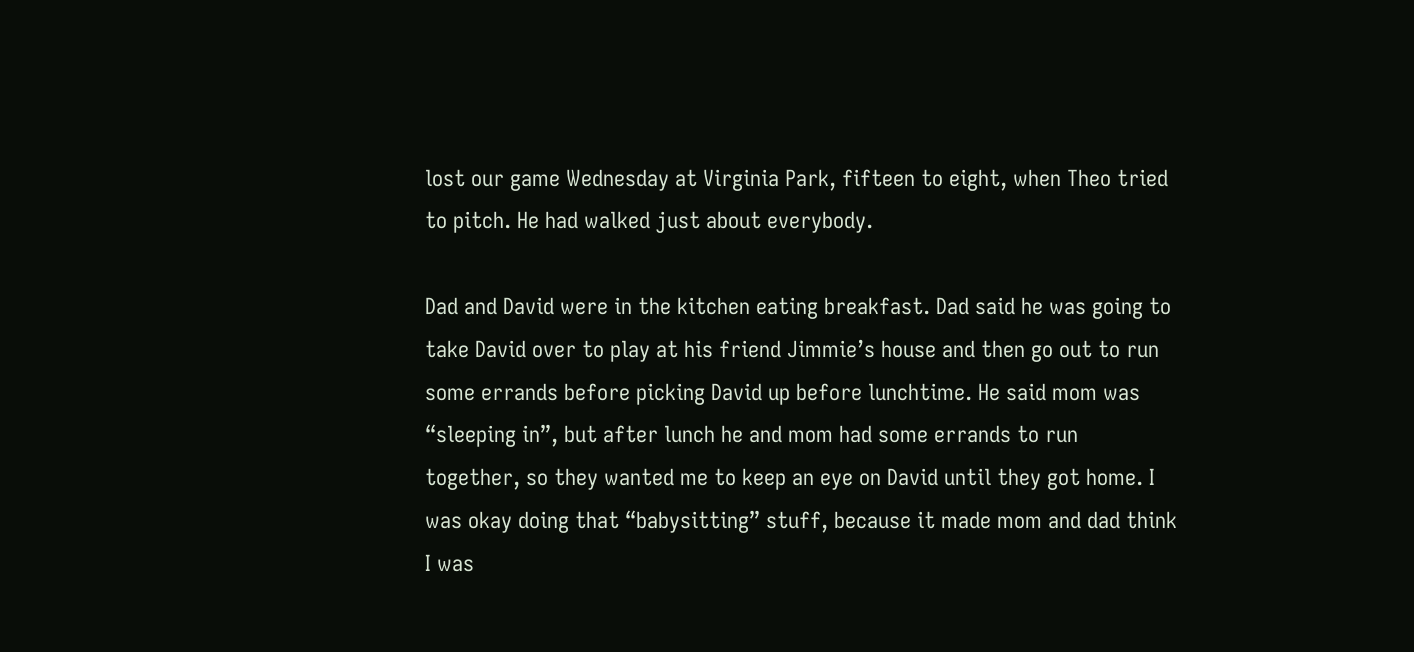lost our game Wednesday at Virginia Park, fifteen to eight, when Theo tried to pitch. He had walked just about everybody.

Dad and David were in the kitchen eating breakfast. Dad said he was going to take David over to play at his friend Jimmie’s house and then go out to run some errands before picking David up before lunchtime. He said mom was “sleeping in”, but after lunch he and mom had some errands to run together, so they wanted me to keep an eye on David until they got home. I was okay doing that “babysitting” stuff, because it made mom and dad think I was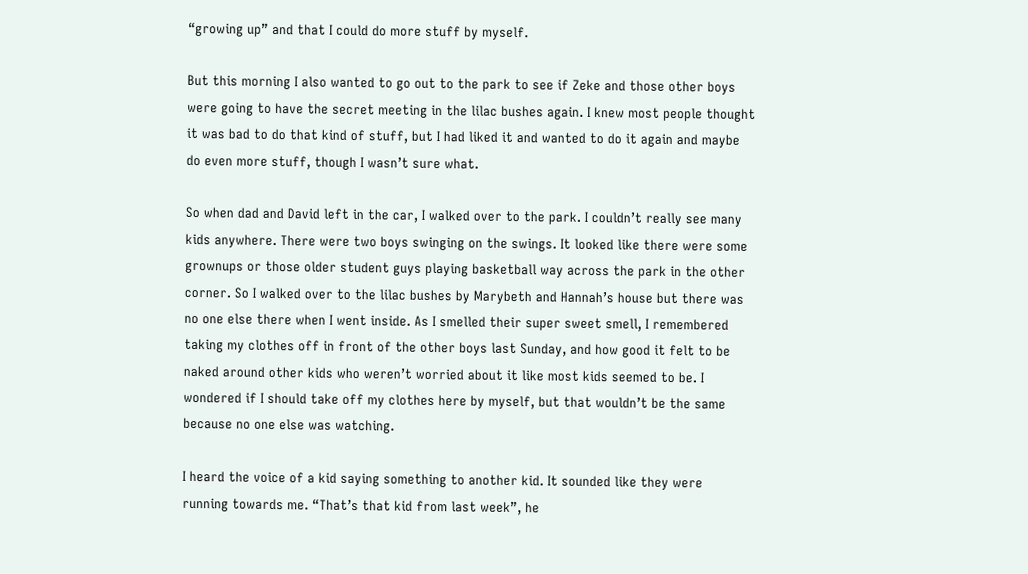“growing up” and that I could do more stuff by myself.

But this morning I also wanted to go out to the park to see if Zeke and those other boys were going to have the secret meeting in the lilac bushes again. I knew most people thought it was bad to do that kind of stuff, but I had liked it and wanted to do it again and maybe do even more stuff, though I wasn’t sure what.

So when dad and David left in the car, I walked over to the park. I couldn’t really see many kids anywhere. There were two boys swinging on the swings. It looked like there were some grownups or those older student guys playing basketball way across the park in the other corner. So I walked over to the lilac bushes by Marybeth and Hannah’s house but there was no one else there when I went inside. As I smelled their super sweet smell, I remembered taking my clothes off in front of the other boys last Sunday, and how good it felt to be naked around other kids who weren’t worried about it like most kids seemed to be. I wondered if I should take off my clothes here by myself, but that wouldn’t be the same because no one else was watching.

I heard the voice of a kid saying something to another kid. It sounded like they were running towards me. “That’s that kid from last week”, he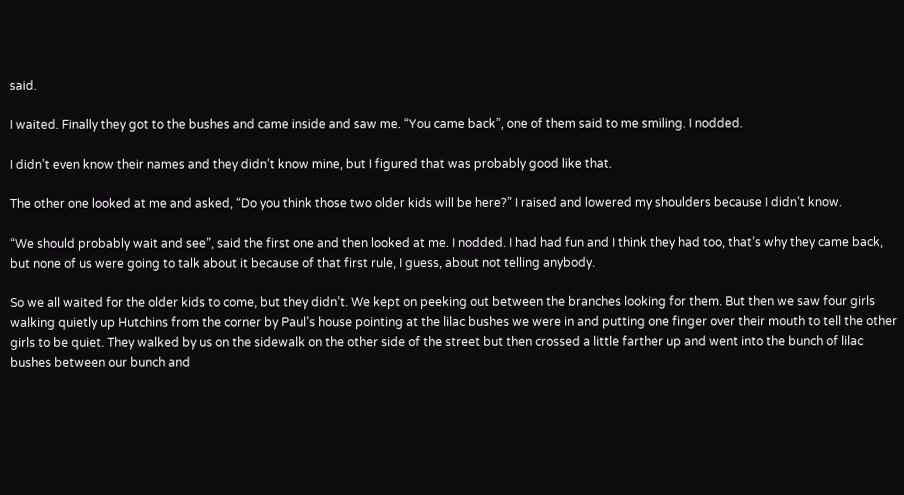said.

I waited. Finally they got to the bushes and came inside and saw me. “You came back”, one of them said to me smiling. I nodded.

I didn’t even know their names and they didn’t know mine, but I figured that was probably good like that.

The other one looked at me and asked, “Do you think those two older kids will be here?” I raised and lowered my shoulders because I didn’t know.

“We should probably wait and see”, said the first one and then looked at me. I nodded. I had had fun and I think they had too, that’s why they came back, but none of us were going to talk about it because of that first rule, I guess, about not telling anybody.

So we all waited for the older kids to come, but they didn’t. We kept on peeking out between the branches looking for them. But then we saw four girls walking quietly up Hutchins from the corner by Paul’s house pointing at the lilac bushes we were in and putting one finger over their mouth to tell the other girls to be quiet. They walked by us on the sidewalk on the other side of the street but then crossed a little farther up and went into the bunch of lilac bushes between our bunch and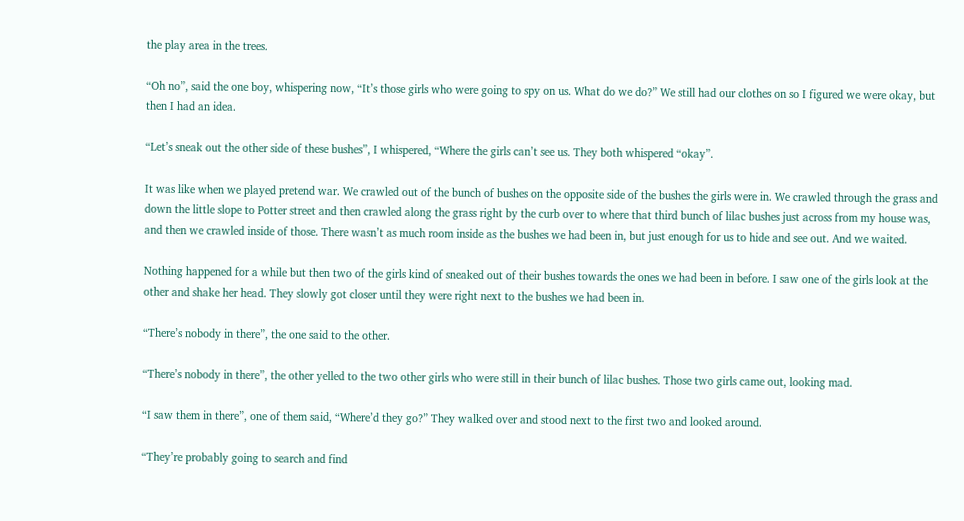the play area in the trees.

“Oh no”, said the one boy, whispering now, “It’s those girls who were going to spy on us. What do we do?” We still had our clothes on so I figured we were okay, but then I had an idea.

“Let’s sneak out the other side of these bushes”, I whispered, “Where the girls can’t see us. They both whispered “okay”.

It was like when we played pretend war. We crawled out of the bunch of bushes on the opposite side of the bushes the girls were in. We crawled through the grass and down the little slope to Potter street and then crawled along the grass right by the curb over to where that third bunch of lilac bushes just across from my house was, and then we crawled inside of those. There wasn’t as much room inside as the bushes we had been in, but just enough for us to hide and see out. And we waited.

Nothing happened for a while but then two of the girls kind of sneaked out of their bushes towards the ones we had been in before. I saw one of the girls look at the other and shake her head. They slowly got closer until they were right next to the bushes we had been in.

“There’s nobody in there”, the one said to the other.

“There’s nobody in there”, the other yelled to the two other girls who were still in their bunch of lilac bushes. Those two girls came out, looking mad.

“I saw them in there”, one of them said, “Where’d they go?” They walked over and stood next to the first two and looked around.

“They’re probably going to search and find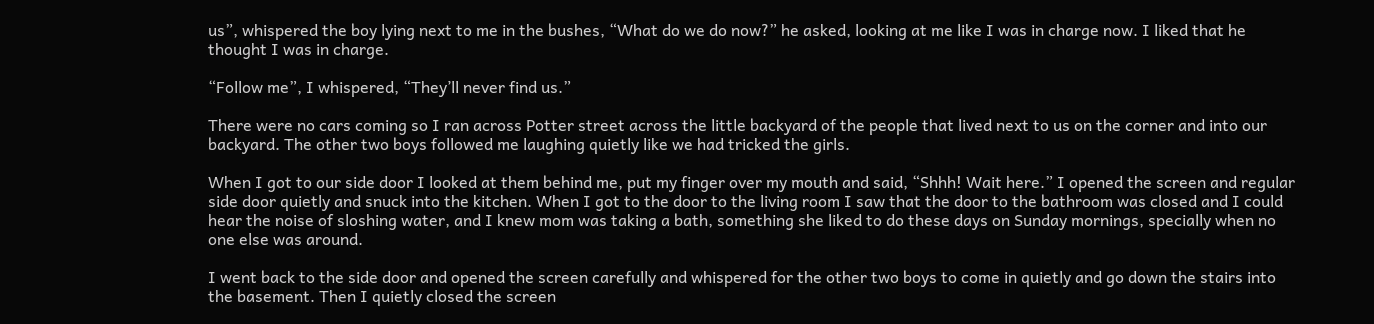us”, whispered the boy lying next to me in the bushes, “What do we do now?” he asked, looking at me like I was in charge now. I liked that he thought I was in charge.

“Follow me”, I whispered, “They’ll never find us.”

There were no cars coming so I ran across Potter street across the little backyard of the people that lived next to us on the corner and into our backyard. The other two boys followed me laughing quietly like we had tricked the girls.

When I got to our side door I looked at them behind me, put my finger over my mouth and said, “Shhh! Wait here.” I opened the screen and regular side door quietly and snuck into the kitchen. When I got to the door to the living room I saw that the door to the bathroom was closed and I could hear the noise of sloshing water, and I knew mom was taking a bath, something she liked to do these days on Sunday mornings, specially when no one else was around.

I went back to the side door and opened the screen carefully and whispered for the other two boys to come in quietly and go down the stairs into the basement. Then I quietly closed the screen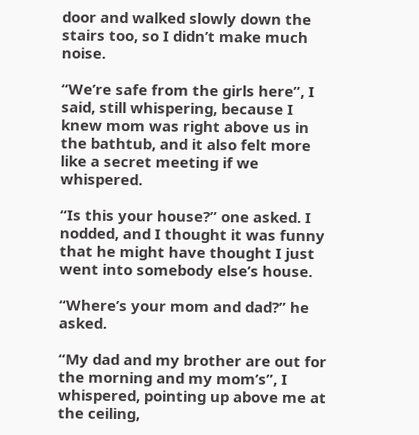door and walked slowly down the stairs too, so I didn’t make much noise.

“We’re safe from the girls here”, I said, still whispering, because I knew mom was right above us in the bathtub, and it also felt more like a secret meeting if we whispered.

“Is this your house?” one asked. I nodded, and I thought it was funny that he might have thought I just went into somebody else’s house.

“Where’s your mom and dad?” he asked.

“My dad and my brother are out for the morning and my mom’s”, I whispered, pointing up above me at the ceiling,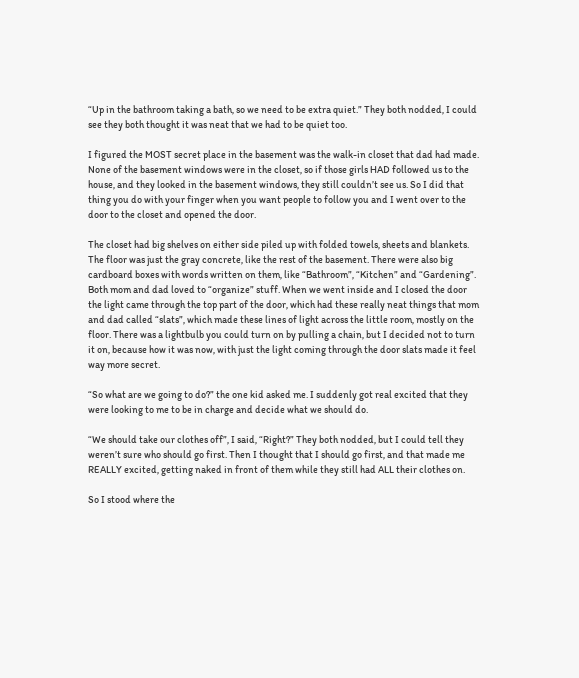“Up in the bathroom taking a bath, so we need to be extra quiet.” They both nodded, I could see they both thought it was neat that we had to be quiet too.

I figured the MOST secret place in the basement was the walk-in closet that dad had made. None of the basement windows were in the closet, so if those girls HAD followed us to the house, and they looked in the basement windows, they still couldn’t see us. So I did that thing you do with your finger when you want people to follow you and I went over to the door to the closet and opened the door.

The closet had big shelves on either side piled up with folded towels, sheets and blankets. The floor was just the gray concrete, like the rest of the basement. There were also big cardboard boxes with words written on them, like “Bathroom”, “Kitchen” and “Gardening”. Both mom and dad loved to “organize” stuff. When we went inside and I closed the door the light came through the top part of the door, which had these really neat things that mom and dad called “slats”, which made these lines of light across the little room, mostly on the floor. There was a lightbulb you could turn on by pulling a chain, but I decided not to turn it on, because how it was now, with just the light coming through the door slats made it feel way more secret.

“So what are we going to do?” the one kid asked me. I suddenly got real excited that they were looking to me to be in charge and decide what we should do.

“We should take our clothes off”, I said, “Right?” They both nodded, but I could tell they weren’t sure who should go first. Then I thought that I should go first, and that made me REALLY excited, getting naked in front of them while they still had ALL their clothes on.

So I stood where the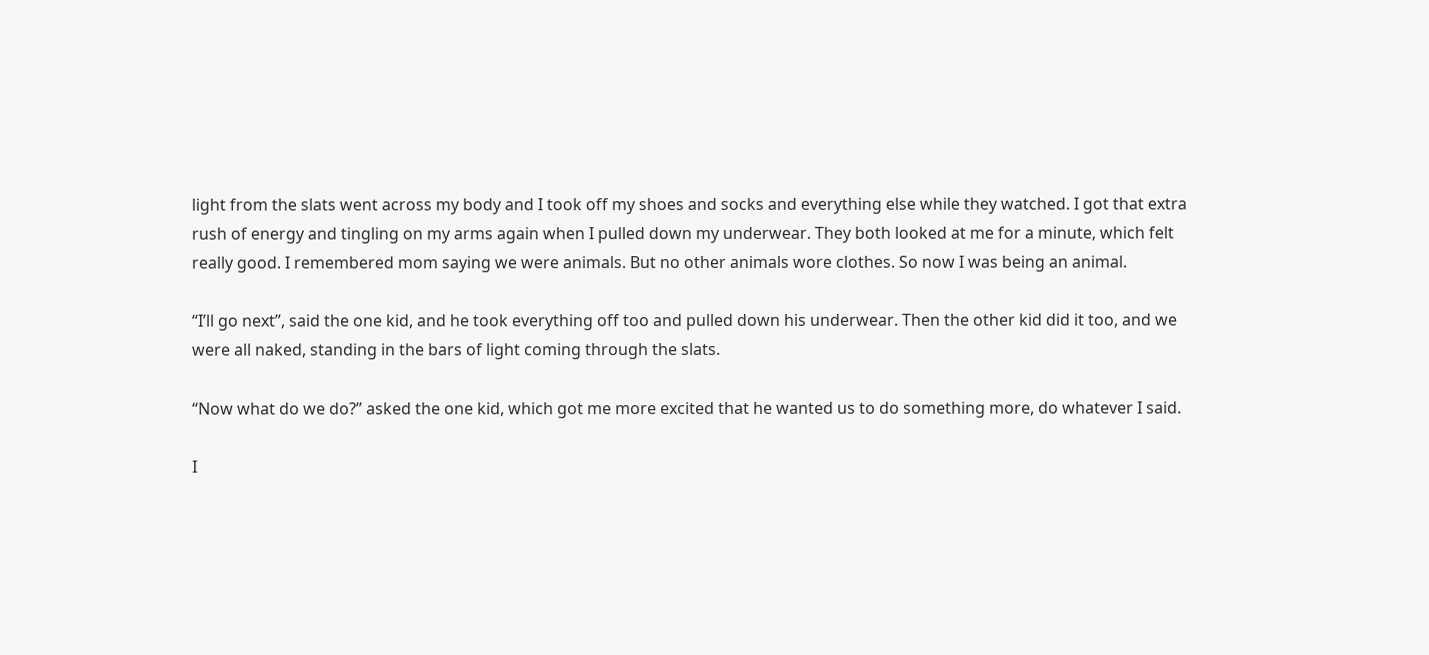light from the slats went across my body and I took off my shoes and socks and everything else while they watched. I got that extra rush of energy and tingling on my arms again when I pulled down my underwear. They both looked at me for a minute, which felt really good. I remembered mom saying we were animals. But no other animals wore clothes. So now I was being an animal.

“I’ll go next”, said the one kid, and he took everything off too and pulled down his underwear. Then the other kid did it too, and we were all naked, standing in the bars of light coming through the slats.

“Now what do we do?” asked the one kid, which got me more excited that he wanted us to do something more, do whatever I said.

I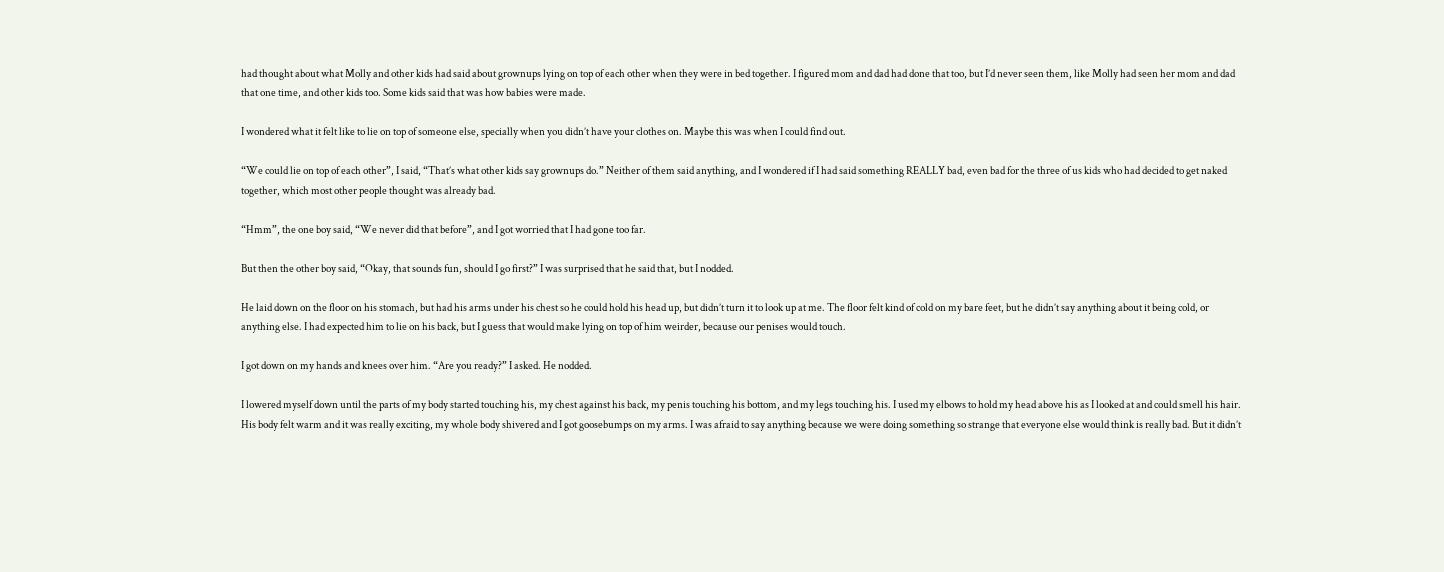had thought about what Molly and other kids had said about grownups lying on top of each other when they were in bed together. I figured mom and dad had done that too, but I’d never seen them, like Molly had seen her mom and dad that one time, and other kids too. Some kids said that was how babies were made.

I wondered what it felt like to lie on top of someone else, specially when you didn’t have your clothes on. Maybe this was when I could find out.

“We could lie on top of each other”, I said, “That’s what other kids say grownups do.” Neither of them said anything, and I wondered if I had said something REALLY bad, even bad for the three of us kids who had decided to get naked together, which most other people thought was already bad.

“Hmm”, the one boy said, “We never did that before”, and I got worried that I had gone too far.

But then the other boy said, “Okay, that sounds fun, should I go first?” I was surprised that he said that, but I nodded.

He laid down on the floor on his stomach, but had his arms under his chest so he could hold his head up, but didn’t turn it to look up at me. The floor felt kind of cold on my bare feet, but he didn’t say anything about it being cold, or anything else. I had expected him to lie on his back, but I guess that would make lying on top of him weirder, because our penises would touch.

I got down on my hands and knees over him. “Are you ready?” I asked. He nodded.

I lowered myself down until the parts of my body started touching his, my chest against his back, my penis touching his bottom, and my legs touching his. I used my elbows to hold my head above his as I looked at and could smell his hair. His body felt warm and it was really exciting, my whole body shivered and I got goosebumps on my arms. I was afraid to say anything because we were doing something so strange that everyone else would think is really bad. But it didn’t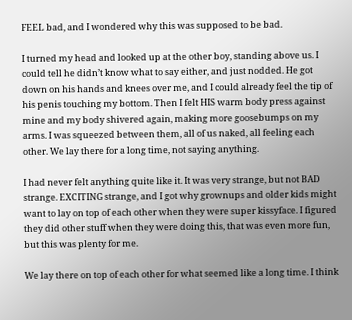FEEL bad, and I wondered why this was supposed to be bad.

I turned my head and looked up at the other boy, standing above us. I could tell he didn’t know what to say either, and just nodded. He got down on his hands and knees over me, and I could already feel the tip of his penis touching my bottom. Then I felt HIS warm body press against mine and my body shivered again, making more goosebumps on my arms. I was squeezed between them, all of us naked, all feeling each other. We lay there for a long time, not saying anything.

I had never felt anything quite like it. It was very strange, but not BAD strange. EXCITING strange, and I got why grownups and older kids might want to lay on top of each other when they were super kissyface. I figured they did other stuff when they were doing this, that was even more fun, but this was plenty for me.

We lay there on top of each other for what seemed like a long time. I think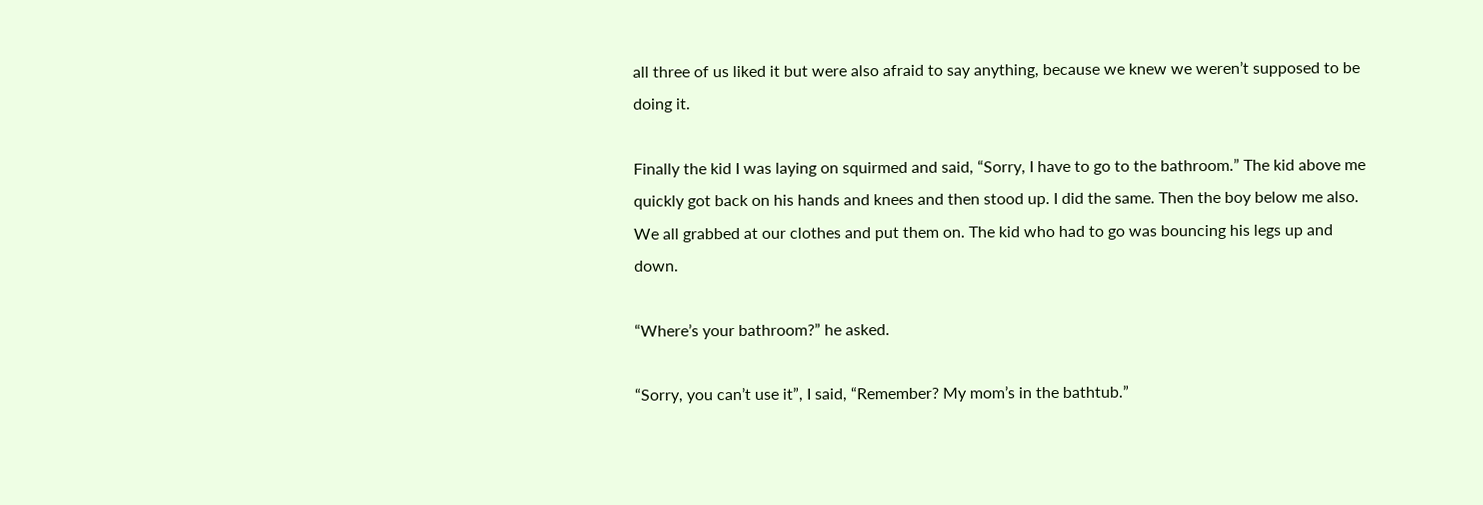all three of us liked it but were also afraid to say anything, because we knew we weren’t supposed to be doing it.

Finally the kid I was laying on squirmed and said, “Sorry, I have to go to the bathroom.” The kid above me quickly got back on his hands and knees and then stood up. I did the same. Then the boy below me also. We all grabbed at our clothes and put them on. The kid who had to go was bouncing his legs up and down.

“Where’s your bathroom?” he asked.

“Sorry, you can’t use it”, I said, “Remember? My mom’s in the bathtub.”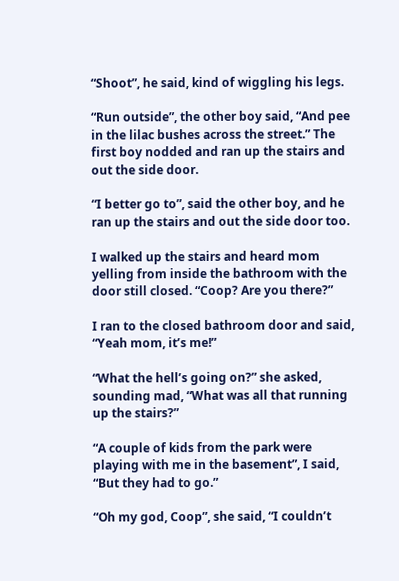“Shoot”, he said, kind of wiggling his legs.

“Run outside”, the other boy said, “And pee in the lilac bushes across the street.” The first boy nodded and ran up the stairs and out the side door.

“I better go to”, said the other boy, and he ran up the stairs and out the side door too.

I walked up the stairs and heard mom yelling from inside the bathroom with the door still closed. “Coop? Are you there?”

I ran to the closed bathroom door and said, “Yeah mom, it’s me!”

“What the hell’s going on?” she asked, sounding mad, “What was all that running up the stairs?”

“A couple of kids from the park were playing with me in the basement”, I said, “But they had to go.”

“Oh my god, Coop”, she said, “I couldn’t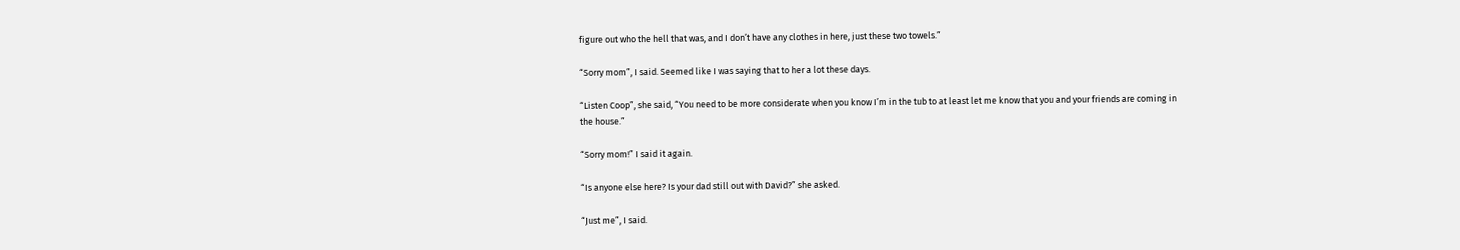figure out who the hell that was, and I don’t have any clothes in here, just these two towels.”

“Sorry mom”, I said. Seemed like I was saying that to her a lot these days.

“Listen Coop”, she said, “You need to be more considerate when you know I’m in the tub to at least let me know that you and your friends are coming in the house.”

“Sorry mom!” I said it again.

“Is anyone else here? Is your dad still out with David?” she asked.

“Just me”, I said.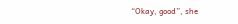“Okay, good”, she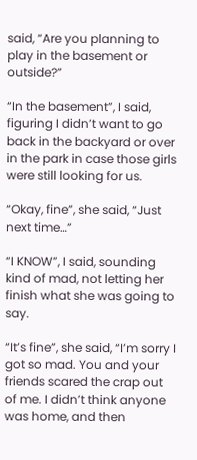said, “Are you planning to play in the basement or outside?”

“In the basement”, I said, figuring I didn’t want to go back in the backyard or over in the park in case those girls were still looking for us.

“Okay, fine”, she said, “Just next time…”

“I KNOW”, I said, sounding kind of mad, not letting her finish what she was going to say.

“It’s fine”, she said, “I’m sorry I got so mad. You and your friends scared the crap out of me. I didn’t think anyone was home, and then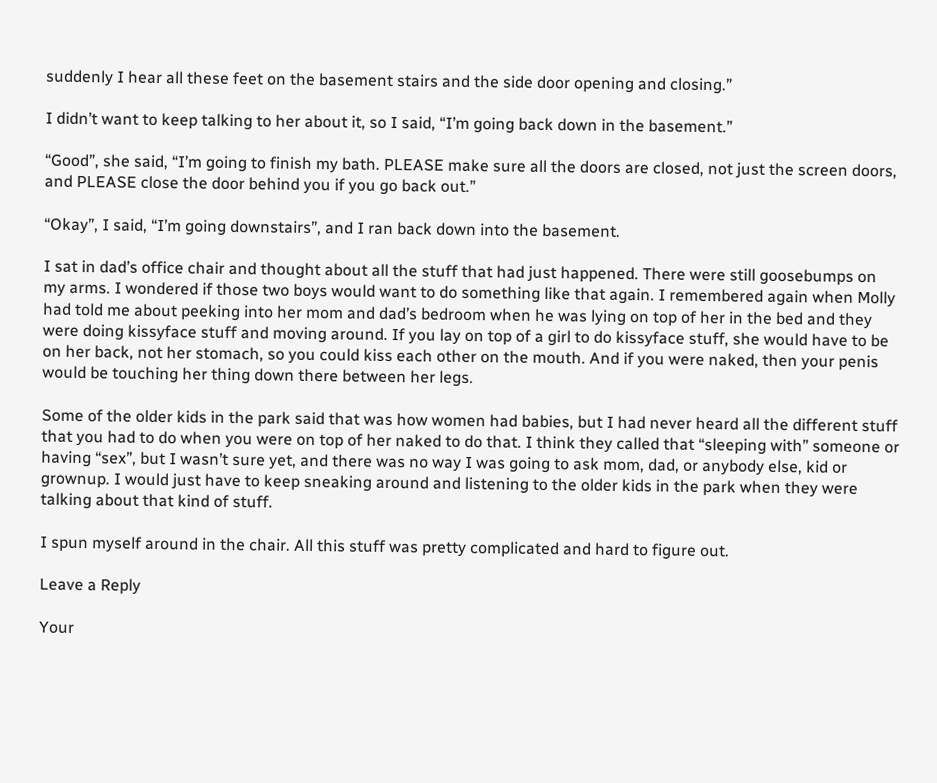suddenly I hear all these feet on the basement stairs and the side door opening and closing.”

I didn’t want to keep talking to her about it, so I said, “I’m going back down in the basement.”

“Good”, she said, “I’m going to finish my bath. PLEASE make sure all the doors are closed, not just the screen doors, and PLEASE close the door behind you if you go back out.”

“Okay”, I said, “I’m going downstairs”, and I ran back down into the basement.

I sat in dad’s office chair and thought about all the stuff that had just happened. There were still goosebumps on my arms. I wondered if those two boys would want to do something like that again. I remembered again when Molly had told me about peeking into her mom and dad’s bedroom when he was lying on top of her in the bed and they were doing kissyface stuff and moving around. If you lay on top of a girl to do kissyface stuff, she would have to be on her back, not her stomach, so you could kiss each other on the mouth. And if you were naked, then your penis would be touching her thing down there between her legs.

Some of the older kids in the park said that was how women had babies, but I had never heard all the different stuff that you had to do when you were on top of her naked to do that. I think they called that “sleeping with” someone or having “sex”, but I wasn’t sure yet, and there was no way I was going to ask mom, dad, or anybody else, kid or grownup. I would just have to keep sneaking around and listening to the older kids in the park when they were talking about that kind of stuff.

I spun myself around in the chair. All this stuff was pretty complicated and hard to figure out.

Leave a Reply

Your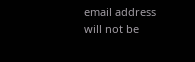email address will not be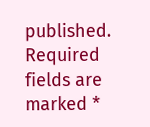published. Required fields are marked *